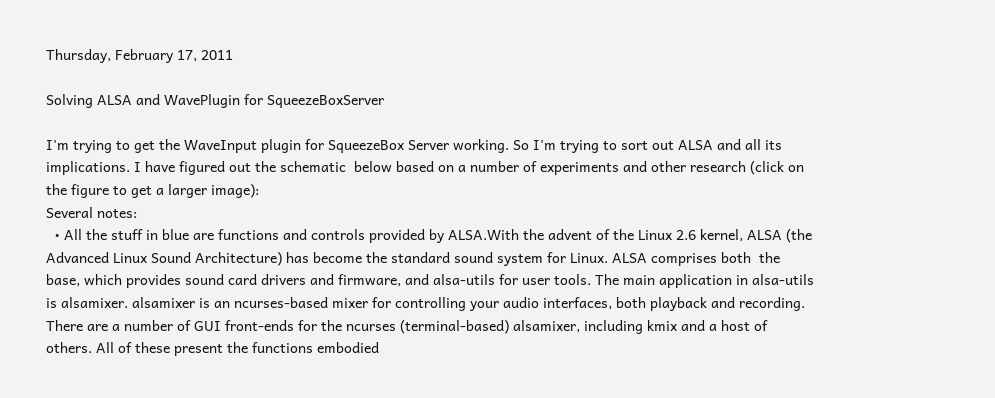Thursday, February 17, 2011

Solving ALSA and WavePlugin for SqueezeBoxServer

I'm trying to get the WaveInput plugin for SqueezeBox Server working. So I'm trying to sort out ALSA and all its implications. I have figured out the schematic  below based on a number of experiments and other research (click on the figure to get a larger image):
Several notes:
  • All the stuff in blue are functions and controls provided by ALSA.With the advent of the Linux 2.6 kernel, ALSA (the Advanced Linux Sound Architecture) has become the standard sound system for Linux. ALSA comprises both  the base, which provides sound card drivers and firmware, and alsa-utils for user tools. The main application in alsa-utils  is alsamixer. alsamixer is an ncurses-based mixer for controlling your audio interfaces, both playback and recording. There are a number of GUI front-ends for the ncurses (terminal-based) alsamixer, including kmix and a host of others. All of these present the functions embodied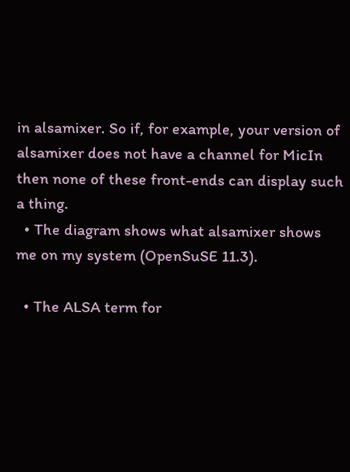in alsamixer. So if, for example, your version of alsamixer does not have a channel for MicIn then none of these front-ends can display such a thing.
  • The diagram shows what alsamixer shows me on my system (OpenSuSE 11.3).

  • The ALSA term for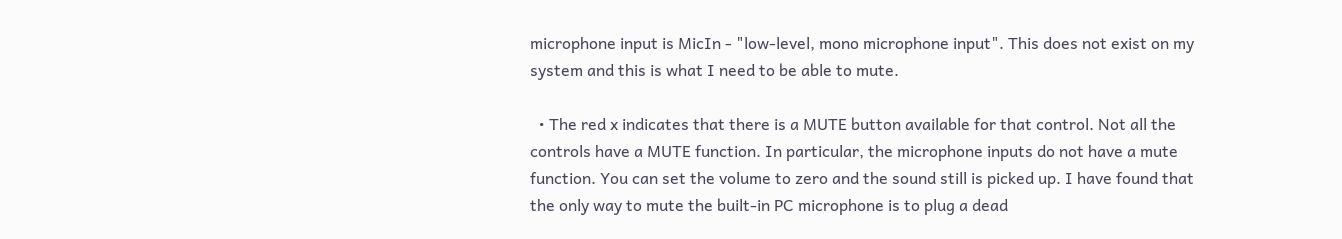microphone input is MicIn - "low-level, mono microphone input". This does not exist on my system and this is what I need to be able to mute.

  • The red x indicates that there is a MUTE button available for that control. Not all the controls have a MUTE function. In particular, the microphone inputs do not have a mute function. You can set the volume to zero and the sound still is picked up. I have found that the only way to mute the built-in PC microphone is to plug a dead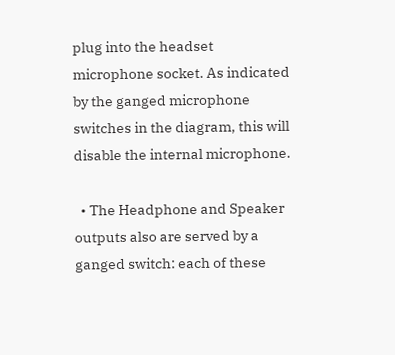plug into the headset microphone socket. As indicated by the ganged microphone switches in the diagram, this will disable the internal microphone.

  • The Headphone and Speaker outputs also are served by a ganged switch: each of these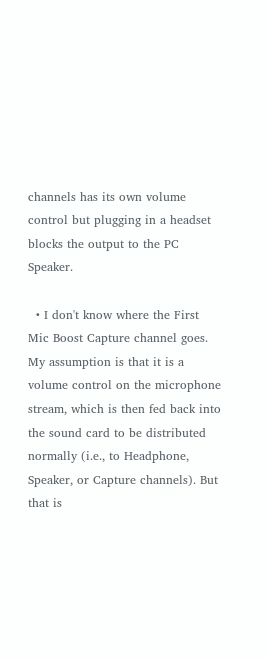channels has its own volume control but plugging in a headset blocks the output to the PC Speaker.

  • I don't know where the First Mic Boost Capture channel goes. My assumption is that it is a volume control on the microphone stream, which is then fed back into the sound card to be distributed normally (i.e., to Headphone, Speaker, or Capture channels). But that is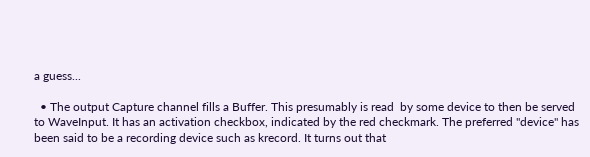a guess...

  • The output Capture channel fills a Buffer. This presumably is read  by some device to then be served to WaveInput. It has an activation checkbox, indicated by the red checkmark. The preferred "device" has been said to be a recording device such as krecord. It turns out that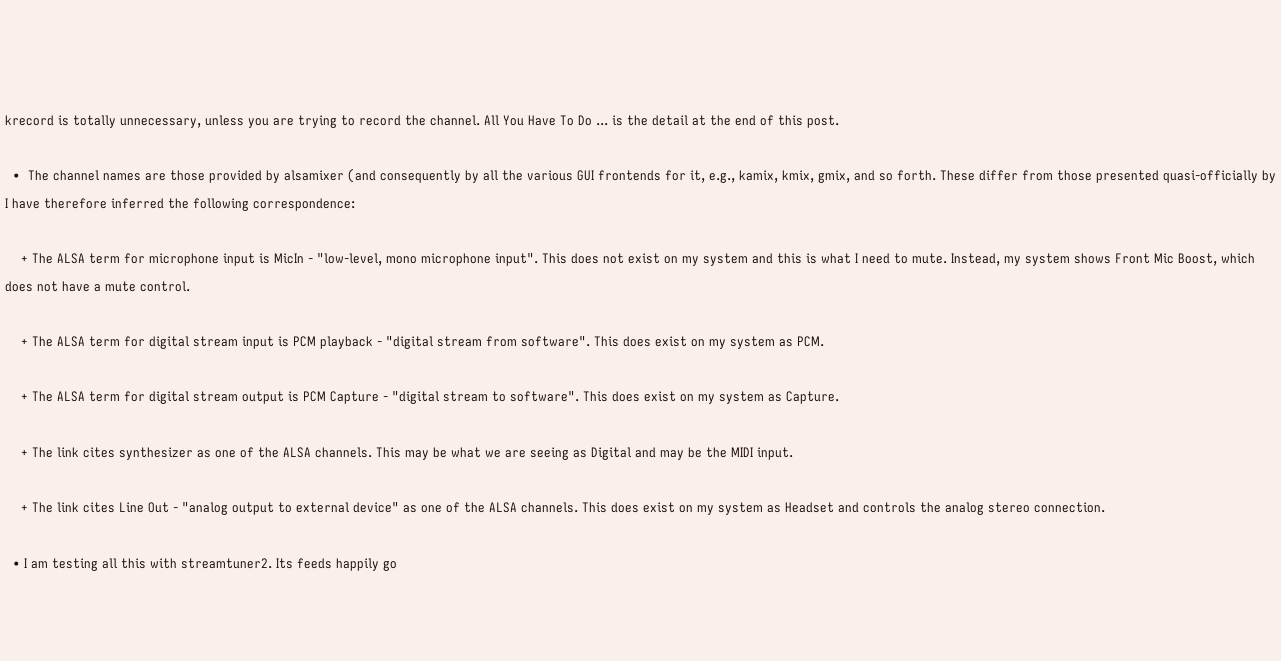krecord is totally unnecessary, unless you are trying to record the channel. All You Have To Do ... is the detail at the end of this post.

  •  The channel names are those provided by alsamixer (and consequently by all the various GUI frontends for it, e.g., kamix, kmix, gmix, and so forth. These differ from those presented quasi-officially by I have therefore inferred the following correspondence:

    + The ALSA term for microphone input is MicIn - "low-level, mono microphone input". This does not exist on my system and this is what I need to mute. Instead, my system shows Front Mic Boost, which does not have a mute control.

    + The ALSA term for digital stream input is PCM playback - "digital stream from software". This does exist on my system as PCM.

    + The ALSA term for digital stream output is PCM Capture - "digital stream to software". This does exist on my system as Capture.

    + The link cites synthesizer as one of the ALSA channels. This may be what we are seeing as Digital and may be the MIDI input.

    + The link cites Line Out - "analog output to external device" as one of the ALSA channels. This does exist on my system as Headset and controls the analog stereo connection.

  • I am testing all this with streamtuner2. Its feeds happily go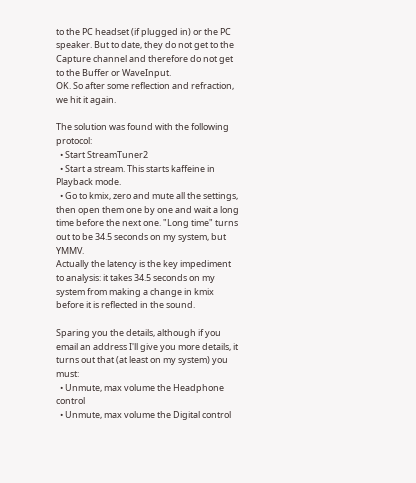to the PC headset (if plugged in) or the PC speaker. But to date, they do not get to the Capture channel and therefore do not get to the Buffer or WaveInput.
OK. So after some reflection and refraction, we hit it again.

The solution was found with the following protocol:
  • Start StreamTuner2
  • Start a stream. This starts kaffeine in Playback mode.
  • Go to kmix, zero and mute all the settings, then open them one by one and wait a long time before the next one. "Long time" turns out to be 34.5 seconds on my system, but YMMV.
Actually the latency is the key impediment to analysis: it takes 34.5 seconds on my system from making a change in kmix before it is reflected in the sound.

Sparing you the details, although if you email an address I'll give you more details, it turns out that (at least on my system) you must:
  • Unmute, max volume the Headphone control
  • Unmute, max volume the Digital control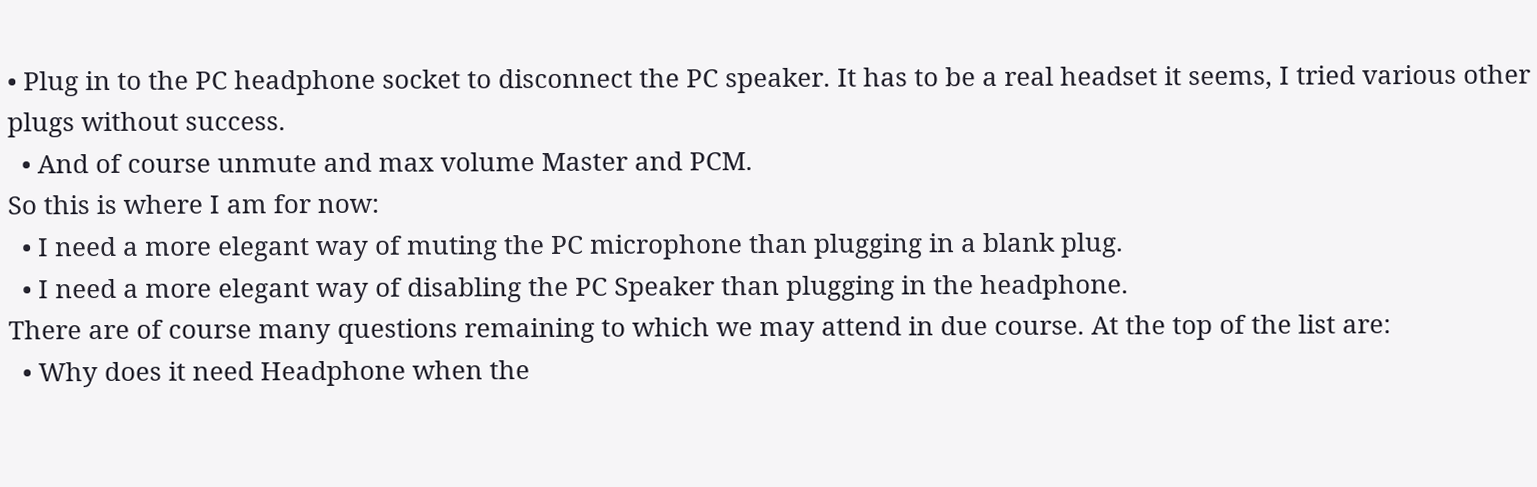• Plug in to the PC headphone socket to disconnect the PC speaker. It has to be a real headset it seems, I tried various other plugs without success.
  • And of course unmute and max volume Master and PCM.
So this is where I am for now:
  • I need a more elegant way of muting the PC microphone than plugging in a blank plug.
  • I need a more elegant way of disabling the PC Speaker than plugging in the headphone.
There are of course many questions remaining to which we may attend in due course. At the top of the list are:
  • Why does it need Headphone when the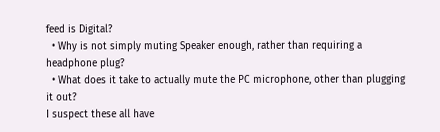feed is Digital?
  • Why is not simply muting Speaker enough, rather than requiring a headphone plug?
  • What does it take to actually mute the PC microphone, other than plugging it out?
I suspect these all have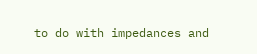to do with impedances and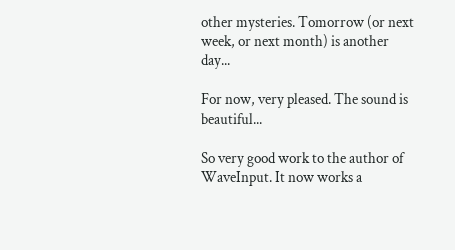other mysteries. Tomorrow (or next week, or next month) is another day...

For now, very pleased. The sound is beautiful...

So very good work to the author of WaveInput. It now works a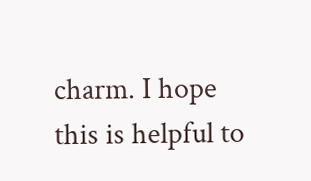charm. I hope this is helpful to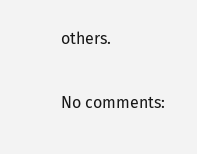others.

No comments: